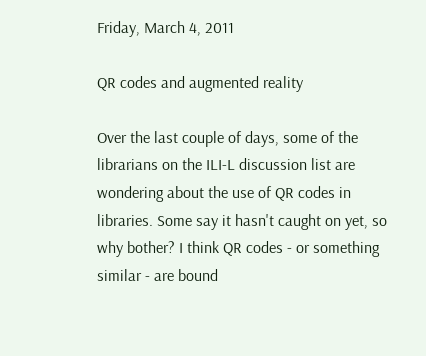Friday, March 4, 2011

QR codes and augmented reality

Over the last couple of days, some of the librarians on the ILI-L discussion list are wondering about the use of QR codes in libraries. Some say it hasn't caught on yet, so why bother? I think QR codes - or something similar - are bound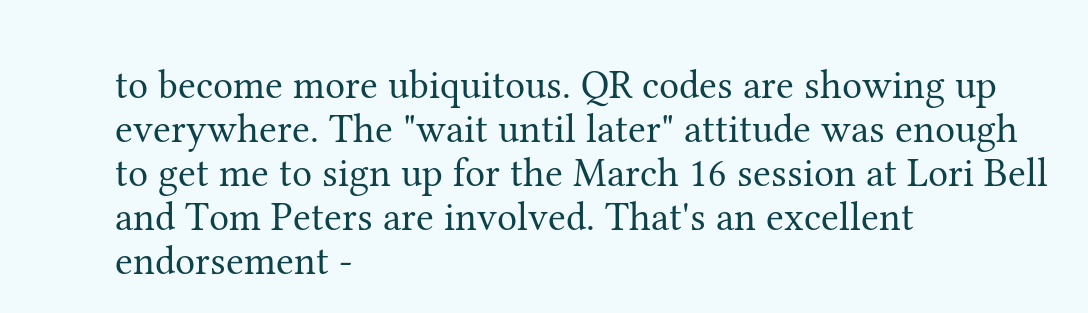to become more ubiquitous. QR codes are showing up everywhere. The "wait until later" attitude was enough to get me to sign up for the March 16 session at Lori Bell and Tom Peters are involved. That's an excellent endorsement -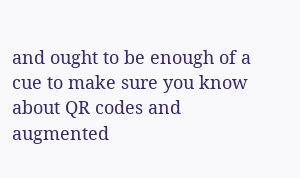and ought to be enough of a cue to make sure you know about QR codes and augmented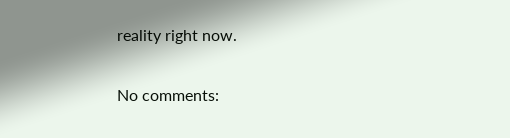reality right now.

No comments: